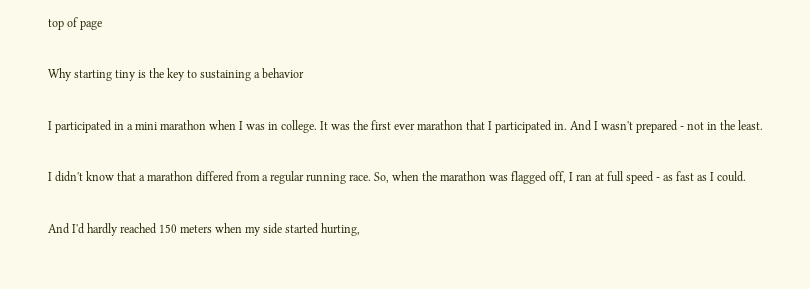top of page

Why starting tiny is the key to sustaining a behavior

I participated in a mini marathon when I was in college. It was the first ever marathon that I participated in. And I wasn't prepared - not in the least.

I didn't know that a marathon differed from a regular running race. So, when the marathon was flagged off, I ran at full speed - as fast as I could.

And I'd hardly reached 150 meters when my side started hurting,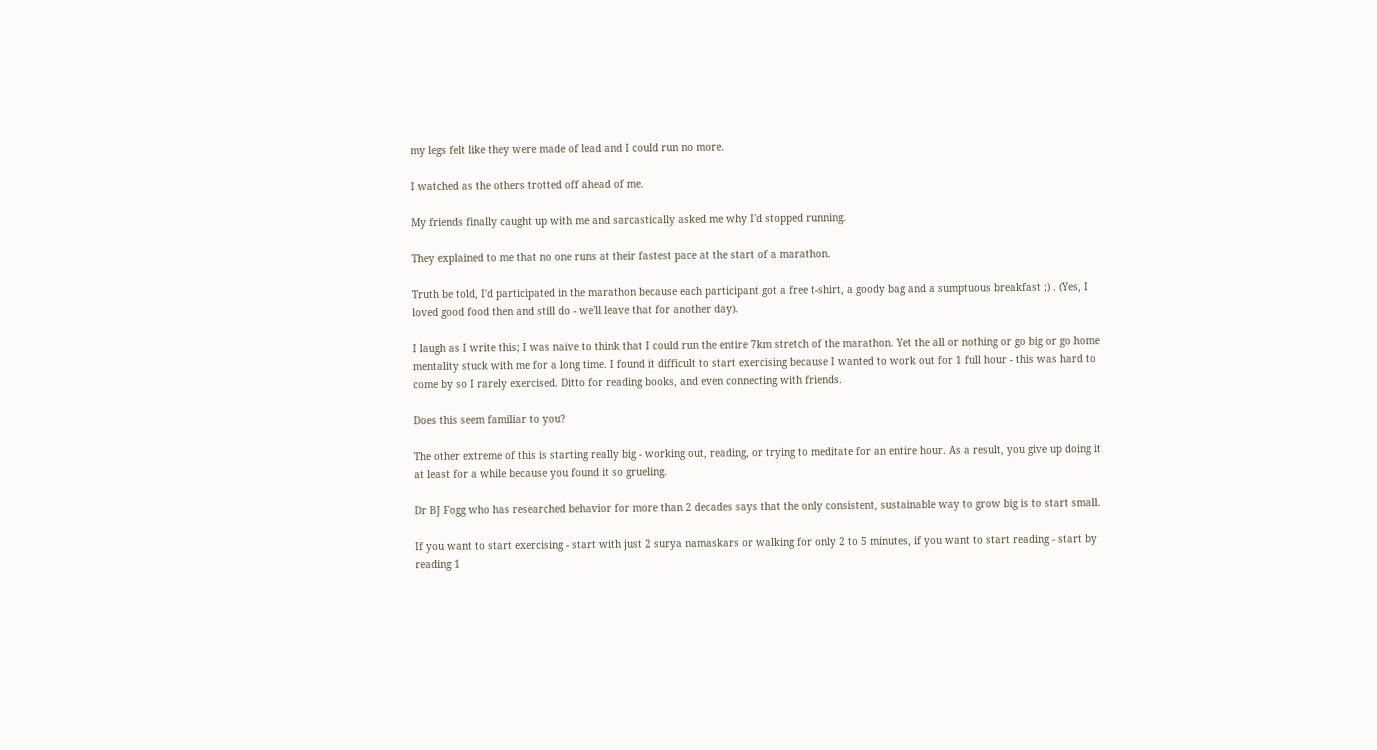my legs felt like they were made of lead and I could run no more.

I watched as the others trotted off ahead of me.

My friends finally caught up with me and sarcastically asked me why I'd stopped running.

They explained to me that no one runs at their fastest pace at the start of a marathon.

Truth be told, I'd participated in the marathon because each participant got a free t-shirt, a goody bag and a sumptuous breakfast ;) . (Yes, I loved good food then and still do - we'll leave that for another day).

I laugh as I write this; I was naïve to think that I could run the entire 7km stretch of the marathon. Yet the all or nothing or go big or go home mentality stuck with me for a long time. I found it difficult to start exercising because I wanted to work out for 1 full hour - this was hard to come by so I rarely exercised. Ditto for reading books, and even connecting with friends.

Does this seem familiar to you?

The other extreme of this is starting really big - working out, reading, or trying to meditate for an entire hour. As a result, you give up doing it at least for a while because you found it so grueling.

Dr BJ Fogg who has researched behavior for more than 2 decades says that the only consistent, sustainable way to grow big is to start small.

If you want to start exercising - start with just 2 surya namaskars or walking for only 2 to 5 minutes, if you want to start reading - start by reading 1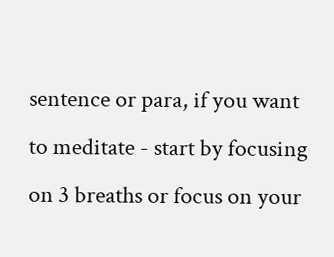sentence or para, if you want to meditate - start by focusing on 3 breaths or focus on your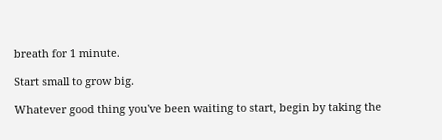breath for 1 minute.

Start small to grow big.

Whatever good thing you've been waiting to start, begin by taking the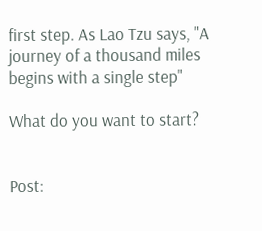first step. As Lao Tzu says, "A journey of a thousand miles begins with a single step"

What do you want to start?


Post: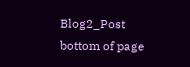Blog2_Post
bottom of page